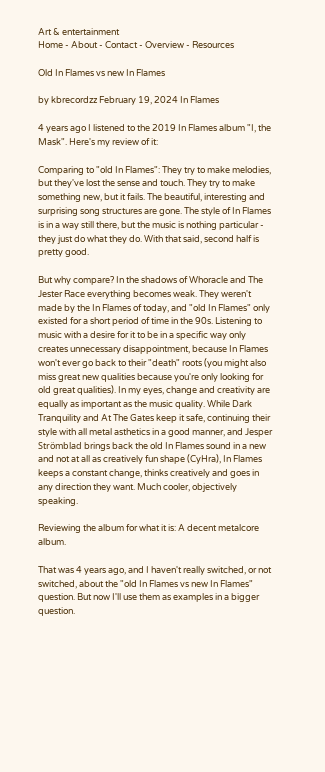Art & entertainment
Home - About - Contact - Overview - Resources

Old In Flames vs new In Flames

by kbrecordzz February 19, 2024 In Flames

4 years ago I listened to the 2019 In Flames album "I, the Mask". Here's my review of it:

Comparing to "old In Flames": They try to make melodies, but they've lost the sense and touch. They try to make something new, but it fails. The beautiful, interesting and surprising song structures are gone. The style of In Flames is in a way still there, but the music is nothing particular - they just do what they do. With that said, second half is pretty good.

But why compare? In the shadows of Whoracle and The Jester Race everything becomes weak. They weren't made by the In Flames of today, and "old In Flames" only existed for a short period of time in the 90s. Listening to music with a desire for it to be in a specific way only creates unnecessary disappointment, because In Flames won't ever go back to their "death" roots (you might also miss great new qualities because you're only looking for old great qualities). In my eyes, change and creativity are equally as important as the music quality. While Dark Tranquility and At The Gates keep it safe, continuing their style with all metal asthetics in a good manner, and Jesper Strömblad brings back the old In Flames sound in a new and not at all as creatively fun shape (CyHra), In Flames keeps a constant change, thinks creatively and goes in any direction they want. Much cooler, objectively speaking.

Reviewing the album for what it is: A decent metalcore album.

That was 4 years ago, and I haven't really switched, or not switched, about the "old In Flames vs new In Flames" question. But now I'll use them as examples in a bigger question.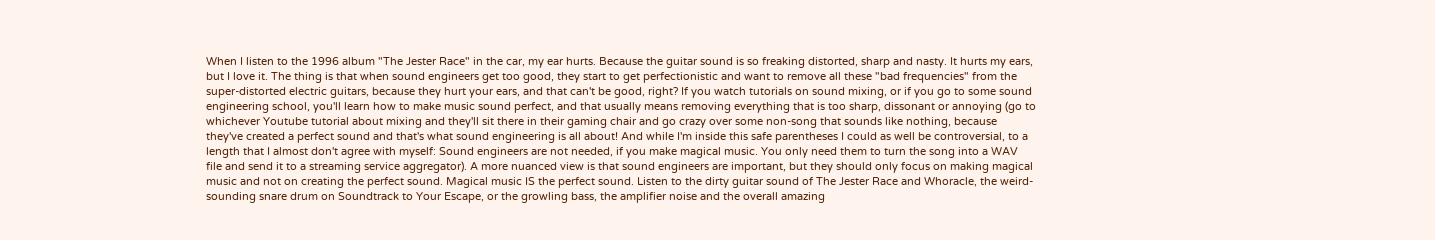When I listen to the 1996 album "The Jester Race" in the car, my ear hurts. Because the guitar sound is so freaking distorted, sharp and nasty. It hurts my ears, but I love it. The thing is that when sound engineers get too good, they start to get perfectionistic and want to remove all these "bad frequencies" from the super-distorted electric guitars, because they hurt your ears, and that can't be good, right? If you watch tutorials on sound mixing, or if you go to some sound engineering school, you'll learn how to make music sound perfect, and that usually means removing everything that is too sharp, dissonant or annoying (go to whichever Youtube tutorial about mixing and they'll sit there in their gaming chair and go crazy over some non-song that sounds like nothing, because they've created a perfect sound and that's what sound engineering is all about! And while I'm inside this safe parentheses I could as well be controversial, to a length that I almost don't agree with myself: Sound engineers are not needed, if you make magical music. You only need them to turn the song into a WAV file and send it to a streaming service aggregator). A more nuanced view is that sound engineers are important, but they should only focus on making magical music and not on creating the perfect sound. Magical music IS the perfect sound. Listen to the dirty guitar sound of The Jester Race and Whoracle, the weird-sounding snare drum on Soundtrack to Your Escape, or the growling bass, the amplifier noise and the overall amazing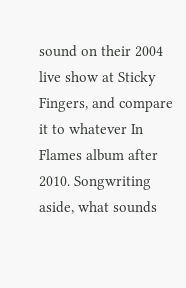sound on their 2004 live show at Sticky Fingers, and compare it to whatever In Flames album after 2010. Songwriting aside, what sounds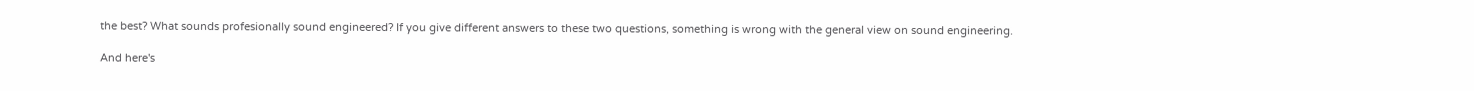the best? What sounds profesionally sound engineered? If you give different answers to these two questions, something is wrong with the general view on sound engineering.

And here's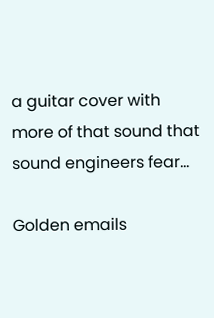a guitar cover with more of that sound that sound engineers fear...

Golden emails